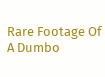Rare Footage Of A Dumbo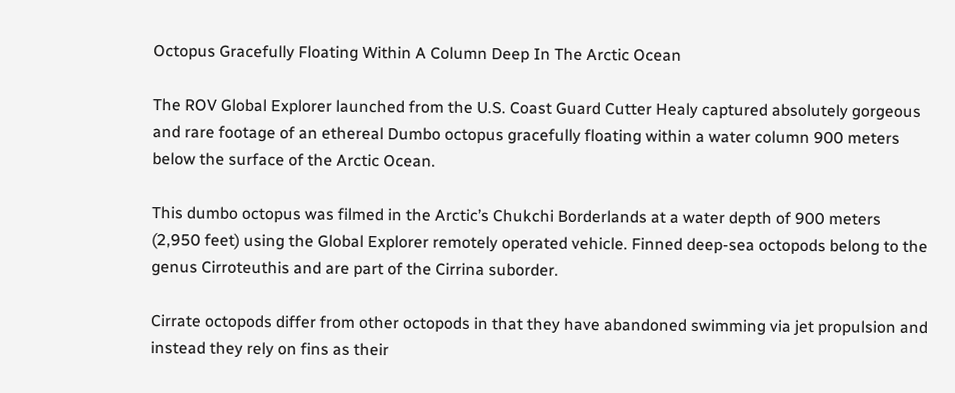Octopus Gracefully Floating Within A Column Deep In The Arctic Ocean

The ROV Global Explorer launched from the U.S. Coast Guard Cutter Healy captured absolutely gorgeous and rare footage of an ethereal Dumbo octopus gracefully floating within a water column 900 meters below the surface of the Arctic Ocean.

This dumbo octopus was filmed in the Arctic’s Chukchi Borderlands at a water depth of 900 meters (2,950 feet) using the Global Explorer remotely operated vehicle. Finned deep-sea octopods belong to the genus Cirroteuthis and are part of the Cirrina suborder.

Cirrate octopods differ from other octopods in that they have abandoned swimming via jet propulsion and instead they rely on fins as their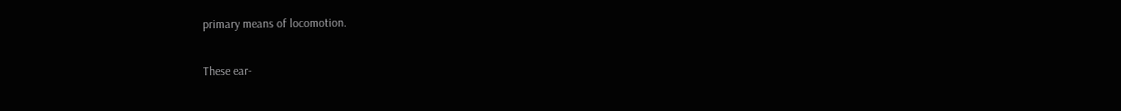primary means of locomotion.

These ear-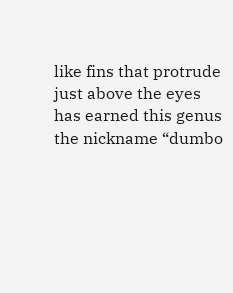like fins that protrude just above the eyes has earned this genus the nickname “dumbo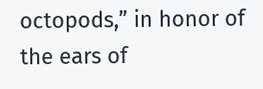octopods,” in honor of the ears of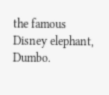the famous Disney elephant, Dumbo.